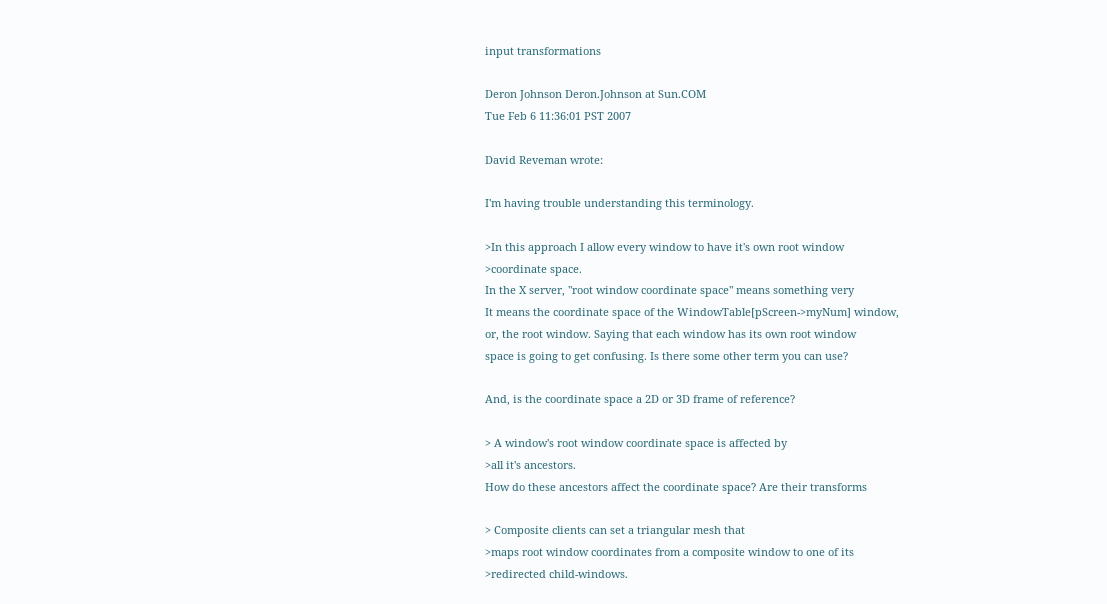input transformations

Deron Johnson Deron.Johnson at Sun.COM
Tue Feb 6 11:36:01 PST 2007

David Reveman wrote:

I'm having trouble understanding this terminology.

>In this approach I allow every window to have it's own root window
>coordinate space.
In the X server, "root window coordinate space" means something very
It means the coordinate space of the WindowTable[pScreen->myNum] window,
or, the root window. Saying that each window has its own root window
space is going to get confusing. Is there some other term you can use?

And, is the coordinate space a 2D or 3D frame of reference?

> A window's root window coordinate space is affected by
>all it's ancestors.
How do these ancestors affect the coordinate space? Are their transforms

> Composite clients can set a triangular mesh that
>maps root window coordinates from a composite window to one of its
>redirected child-windows.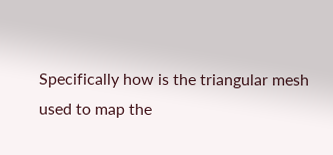Specifically how is the triangular mesh used to map the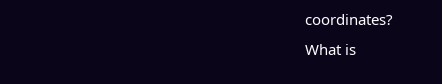coordinates?
What is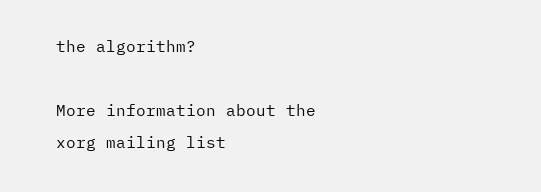the algorithm?

More information about the xorg mailing list